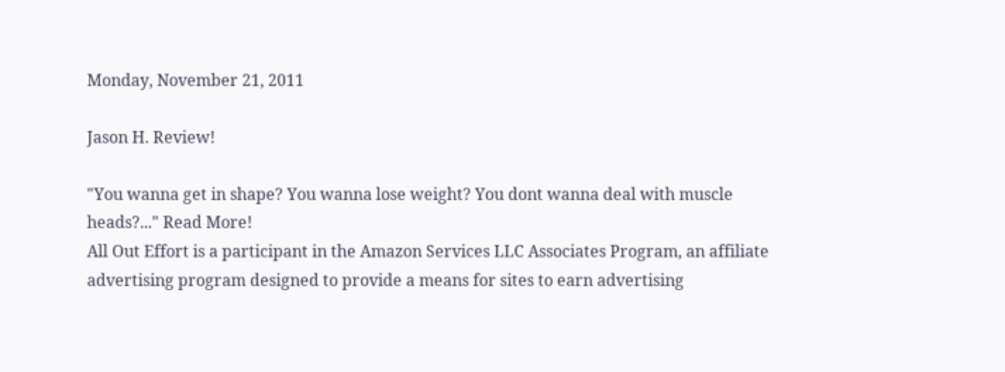Monday, November 21, 2011

Jason H. Review!

"You wanna get in shape? You wanna lose weight? You dont wanna deal with muscle heads?..." Read More!
All Out Effort is a participant in the Amazon Services LLC Associates Program, an affiliate advertising program designed to provide a means for sites to earn advertising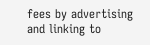fees by advertising and linking to